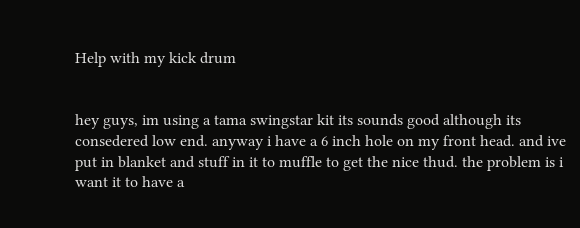Help with my kick drum


hey guys, im using a tama swingstar kit its sounds good although its consedered low end. anyway i have a 6 inch hole on my front head. and ive put in blanket and stuff in it to muffle to get the nice thud. the problem is i want it to have a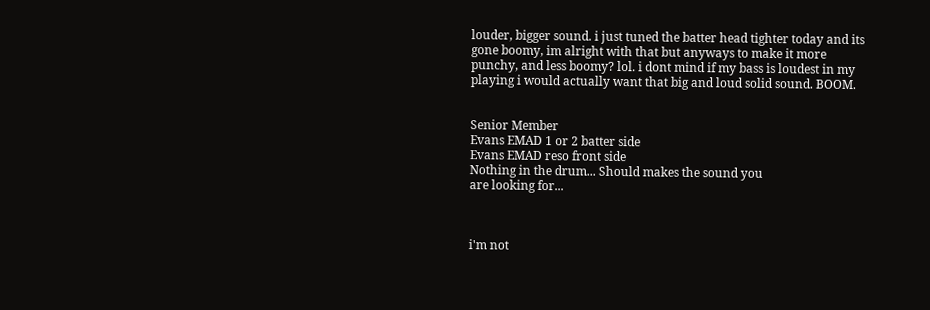louder, bigger sound. i just tuned the batter head tighter today and its gone boomy, im alright with that but anyways to make it more punchy, and less boomy? lol. i dont mind if my bass is loudest in my playing i would actually want that big and loud solid sound. BOOM.


Senior Member
Evans EMAD 1 or 2 batter side
Evans EMAD reso front side
Nothing in the drum... Should makes the sound you
are looking for...



i'm not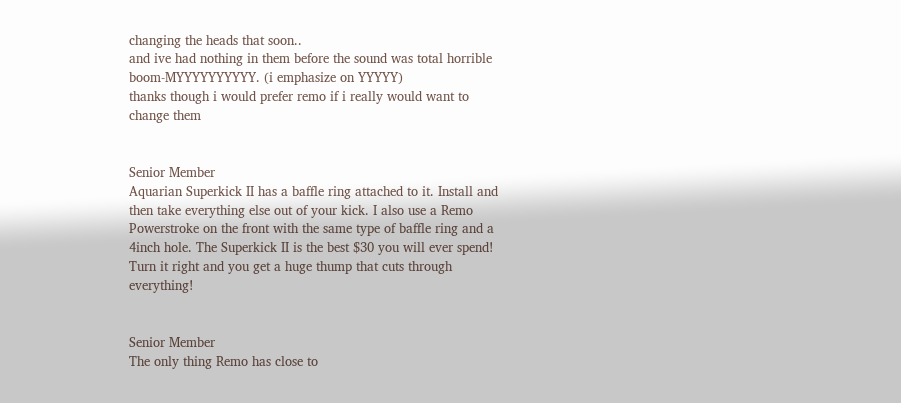changing the heads that soon..
and ive had nothing in them before the sound was total horrible boom-MYYYYYYYYYY. (i emphasize on YYYYY)
thanks though i would prefer remo if i really would want to change them


Senior Member
Aquarian Superkick II has a baffle ring attached to it. Install and then take everything else out of your kick. I also use a Remo Powerstroke on the front with the same type of baffle ring and a 4inch hole. The Superkick II is the best $30 you will ever spend! Turn it right and you get a huge thump that cuts through everything!


Senior Member
The only thing Remo has close to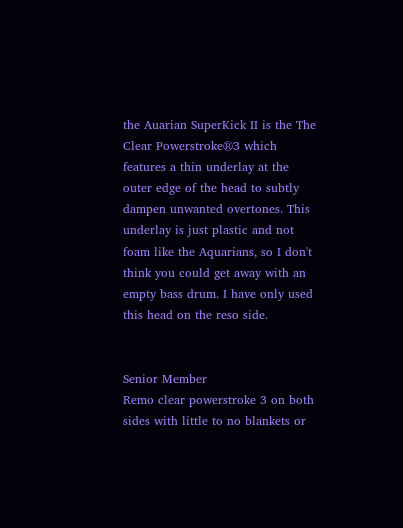the Auarian SuperKick II is the The Clear Powerstroke®3 which features a thin underlay at the outer edge of the head to subtly dampen unwanted overtones. This underlay is just plastic and not foam like the Aquarians, so I don't think you could get away with an empty bass drum. I have only used this head on the reso side.


Senior Member
Remo clear powerstroke 3 on both sides with little to no blankets or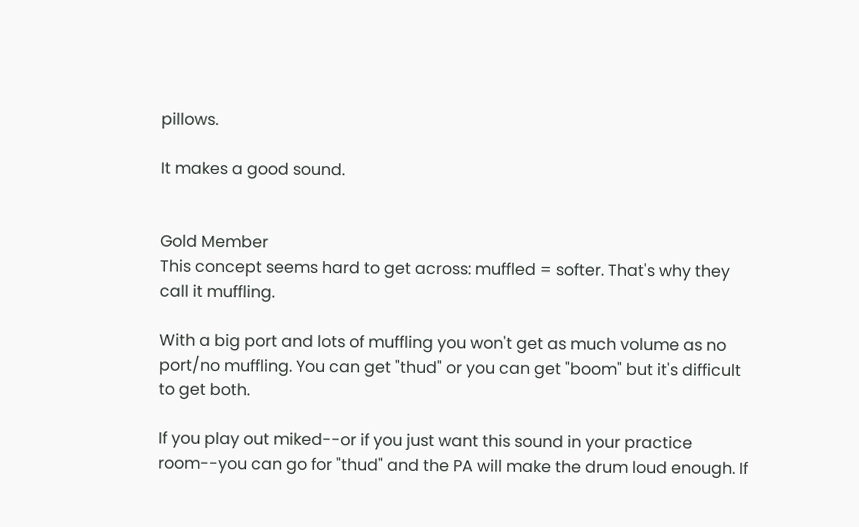pillows.

It makes a good sound.


Gold Member
This concept seems hard to get across: muffled = softer. That's why they call it muffling.

With a big port and lots of muffling you won't get as much volume as no port/no muffling. You can get "thud" or you can get "boom" but it's difficult to get both.

If you play out miked--or if you just want this sound in your practice room--you can go for "thud" and the PA will make the drum loud enough. If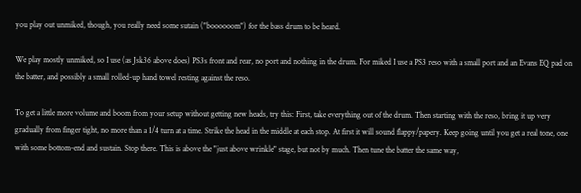you play out unmiked, though, you really need some sutain ("boooooom") for the bass drum to be heard.

We play mostly unmiked, so I use (as Jsk36 above does) PS3s front and rear, no port and nothing in the drum. For miked I use a PS3 reso with a small port and an Evans EQ pad on the batter, and possibly a small rolled-up hand towel resting against the reso.

To get a little more volume and boom from your setup without getting new heads, try this: First, take everything out of the drum. Then starting with the reso, bring it up very gradually from finger tight, no more than a 1/4 turn at a time. Strike the head in the middle at each stop. At first it will sound flappy/papery. Keep going until you get a real tone, one with some bottom-end and sustain. Stop there. This is above the "just above wrinkle" stage, but not by much. Then tune the batter the same way,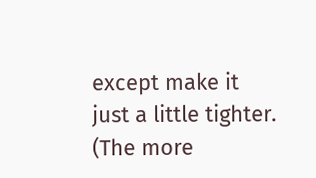except make it just a little tighter. (The more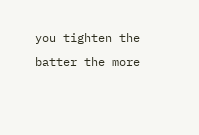you tighten the batter the more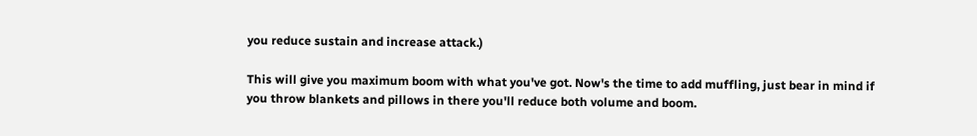you reduce sustain and increase attack.)

This will give you maximum boom with what you've got. Now's the time to add muffling, just bear in mind if you throw blankets and pillows in there you'll reduce both volume and boom.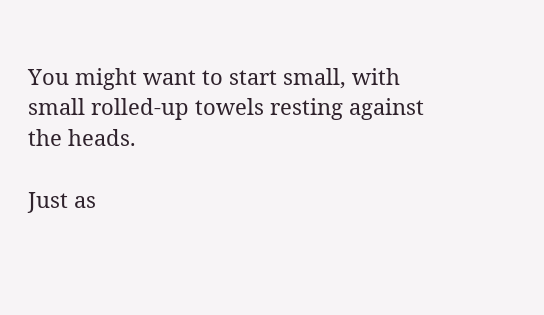You might want to start small, with small rolled-up towels resting against the heads.

Just as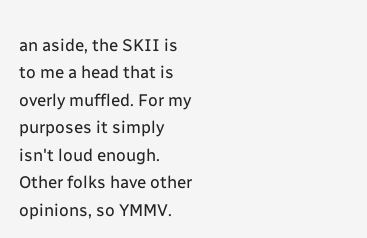an aside, the SKII is to me a head that is overly muffled. For my purposes it simply isn't loud enough. Other folks have other opinions, so YMMV.